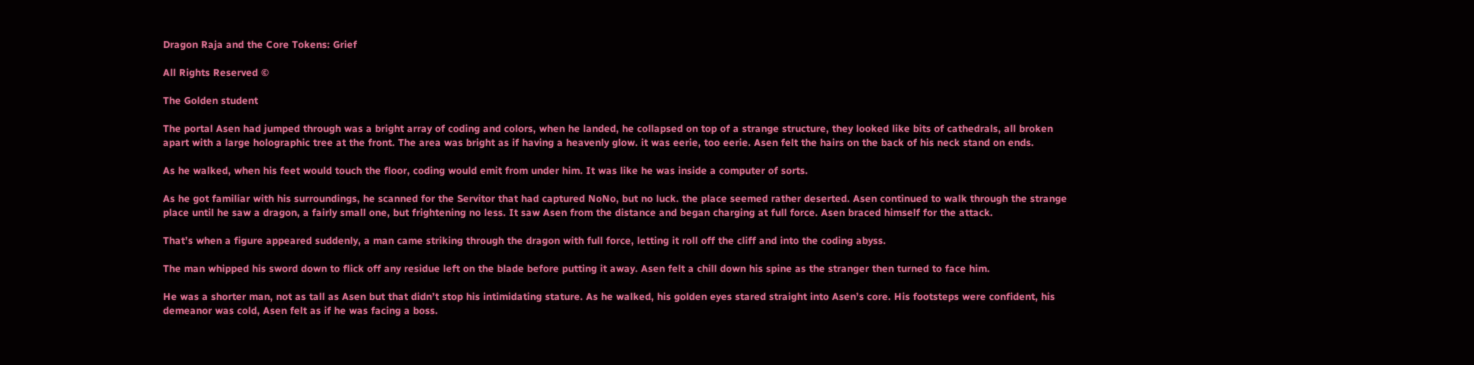Dragon Raja and the Core Tokens: Grief

All Rights Reserved ©

The Golden student

The portal Asen had jumped through was a bright array of coding and colors, when he landed, he collapsed on top of a strange structure, they looked like bits of cathedrals, all broken apart with a large holographic tree at the front. The area was bright as if having a heavenly glow. it was eerie, too eerie. Asen felt the hairs on the back of his neck stand on ends.

As he walked, when his feet would touch the floor, coding would emit from under him. It was like he was inside a computer of sorts.

As he got familiar with his surroundings, he scanned for the Servitor that had captured NoNo, but no luck. the place seemed rather deserted. Asen continued to walk through the strange place until he saw a dragon, a fairly small one, but frightening no less. It saw Asen from the distance and began charging at full force. Asen braced himself for the attack.

That’s when a figure appeared suddenly, a man came striking through the dragon with full force, letting it roll off the cliff and into the coding abyss.

The man whipped his sword down to flick off any residue left on the blade before putting it away. Asen felt a chill down his spine as the stranger then turned to face him.

He was a shorter man, not as tall as Asen but that didn’t stop his intimidating stature. As he walked, his golden eyes stared straight into Asen’s core. His footsteps were confident, his demeanor was cold, Asen felt as if he was facing a boss.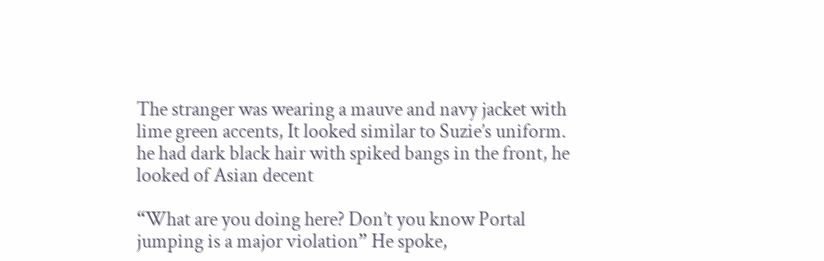The stranger was wearing a mauve and navy jacket with lime green accents, It looked similar to Suzie’s uniform. he had dark black hair with spiked bangs in the front, he looked of Asian decent

“What are you doing here? Don’t you know Portal jumping is a major violation” He spoke,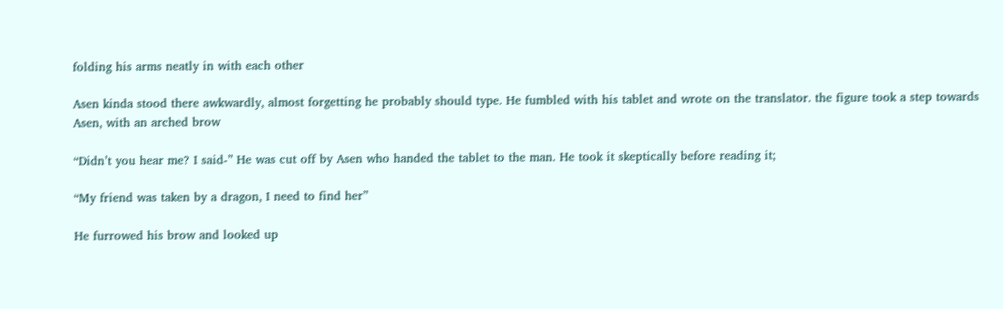folding his arms neatly in with each other

Asen kinda stood there awkwardly, almost forgetting he probably should type. He fumbled with his tablet and wrote on the translator. the figure took a step towards Asen, with an arched brow

“Didn’t you hear me? I said-” He was cut off by Asen who handed the tablet to the man. He took it skeptically before reading it;

“My friend was taken by a dragon, I need to find her”

He furrowed his brow and looked up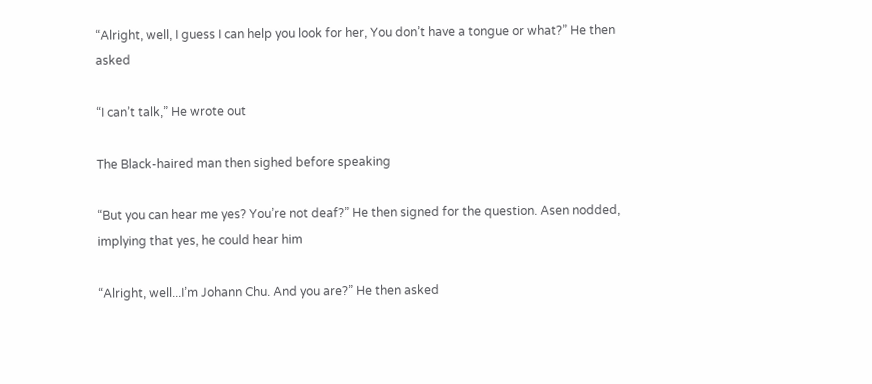“Alright, well, I guess I can help you look for her, You don’t have a tongue or what?” He then asked

“I can’t talk,” He wrote out

The Black-haired man then sighed before speaking

“But you can hear me yes? You’re not deaf?” He then signed for the question. Asen nodded, implying that yes, he could hear him

“Alright, well...I’m Johann Chu. And you are?” He then asked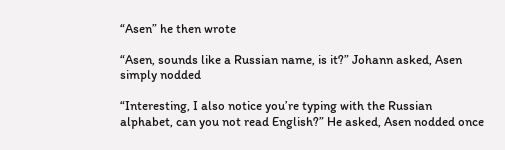“Asen” he then wrote

“Asen, sounds like a Russian name, is it?” Johann asked, Asen simply nodded

“Interesting, I also notice you’re typing with the Russian alphabet, can you not read English?” He asked, Asen nodded once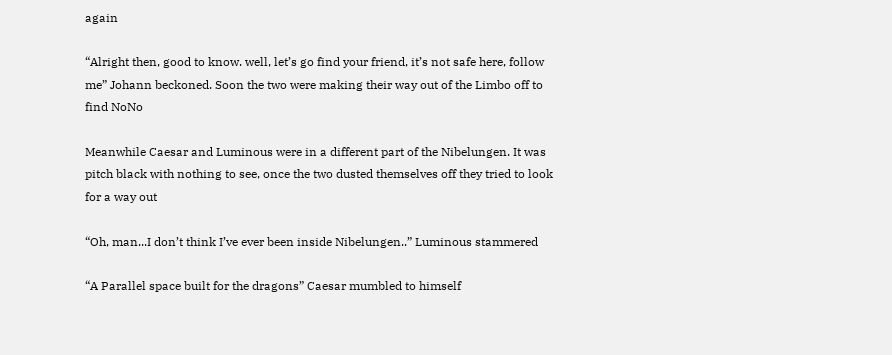again

“Alright then, good to know. well, let’s go find your friend, it’s not safe here, follow me” Johann beckoned. Soon the two were making their way out of the Limbo off to find NoNo

Meanwhile Caesar and Luminous were in a different part of the Nibelungen. It was pitch black with nothing to see, once the two dusted themselves off they tried to look for a way out

“Oh, man...I don’t think I’ve ever been inside Nibelungen..” Luminous stammered

“A Parallel space built for the dragons” Caesar mumbled to himself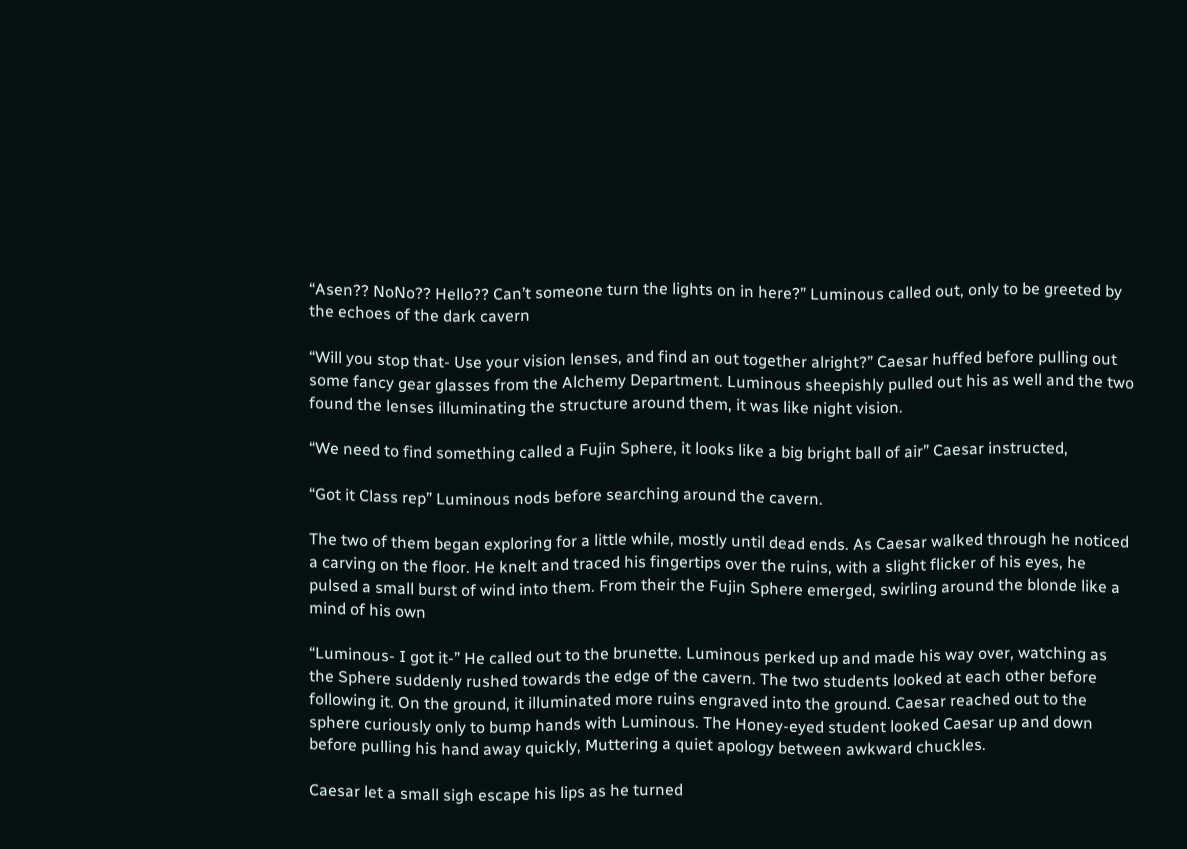“Asen?? NoNo?? Hello?? Can’t someone turn the lights on in here?” Luminous called out, only to be greeted by the echoes of the dark cavern

“Will you stop that- Use your vision lenses, and find an out together alright?” Caesar huffed before pulling out some fancy gear glasses from the Alchemy Department. Luminous sheepishly pulled out his as well and the two found the lenses illuminating the structure around them, it was like night vision.

“We need to find something called a Fujin Sphere, it looks like a big bright ball of air” Caesar instructed,

“Got it Class rep” Luminous nods before searching around the cavern.

The two of them began exploring for a little while, mostly until dead ends. As Caesar walked through he noticed a carving on the floor. He knelt and traced his fingertips over the ruins, with a slight flicker of his eyes, he pulsed a small burst of wind into them. From their the Fujin Sphere emerged, swirling around the blonde like a mind of his own

“Luminous- I got it-” He called out to the brunette. Luminous perked up and made his way over, watching as the Sphere suddenly rushed towards the edge of the cavern. The two students looked at each other before following it. On the ground, it illuminated more ruins engraved into the ground. Caesar reached out to the sphere curiously only to bump hands with Luminous. The Honey-eyed student looked Caesar up and down before pulling his hand away quickly, Muttering a quiet apology between awkward chuckles.

Caesar let a small sigh escape his lips as he turned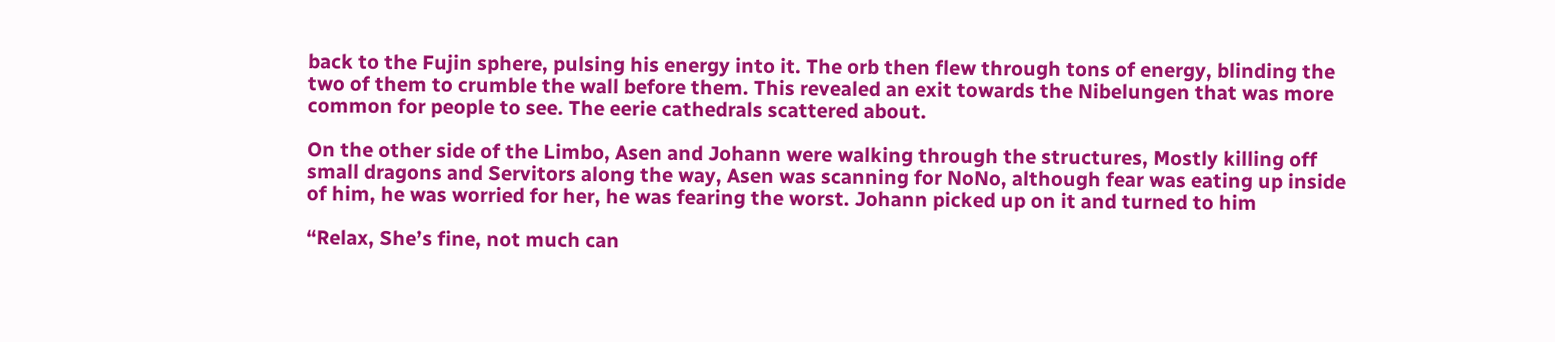back to the Fujin sphere, pulsing his energy into it. The orb then flew through tons of energy, blinding the two of them to crumble the wall before them. This revealed an exit towards the Nibelungen that was more common for people to see. The eerie cathedrals scattered about.

On the other side of the Limbo, Asen and Johann were walking through the structures, Mostly killing off small dragons and Servitors along the way, Asen was scanning for NoNo, although fear was eating up inside of him, he was worried for her, he was fearing the worst. Johann picked up on it and turned to him

“Relax, She’s fine, not much can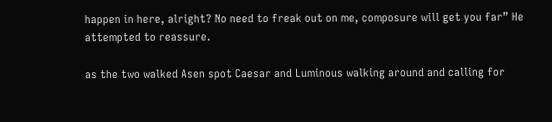happen in here, alright? No need to freak out on me, composure will get you far” He attempted to reassure.

as the two walked Asen spot Caesar and Luminous walking around and calling for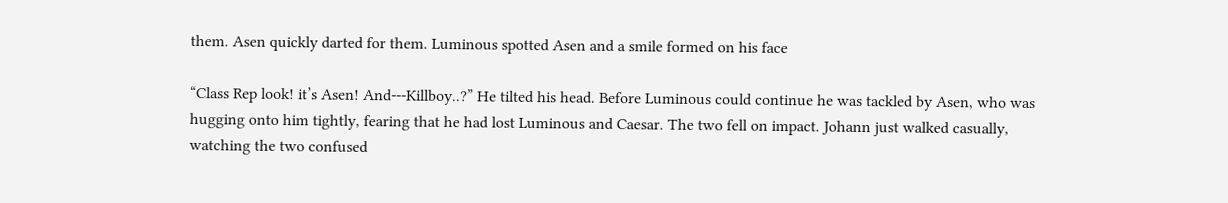them. Asen quickly darted for them. Luminous spotted Asen and a smile formed on his face

“Class Rep look! it’s Asen! And---Killboy..?” He tilted his head. Before Luminous could continue he was tackled by Asen, who was hugging onto him tightly, fearing that he had lost Luminous and Caesar. The two fell on impact. Johann just walked casually, watching the two confused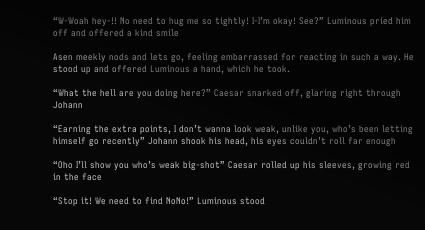“W-Woah hey-!! No need to hug me so tightly! I-I’m okay! See?” Luminous pried him off and offered a kind smile

Asen meekly nods and lets go, feeling embarrassed for reacting in such a way. He stood up and offered Luminous a hand, which he took.

“What the hell are you doing here?” Caesar snarked off, glaring right through Johann

“Earning the extra points, I don’t wanna look weak, unlike you, who’s been letting himself go recently” Johann shook his head, his eyes couldn’t roll far enough

“Oho I’ll show you who’s weak big-shot” Caesar rolled up his sleeves, growing red in the face

“Stop it! We need to find NoNo!” Luminous stood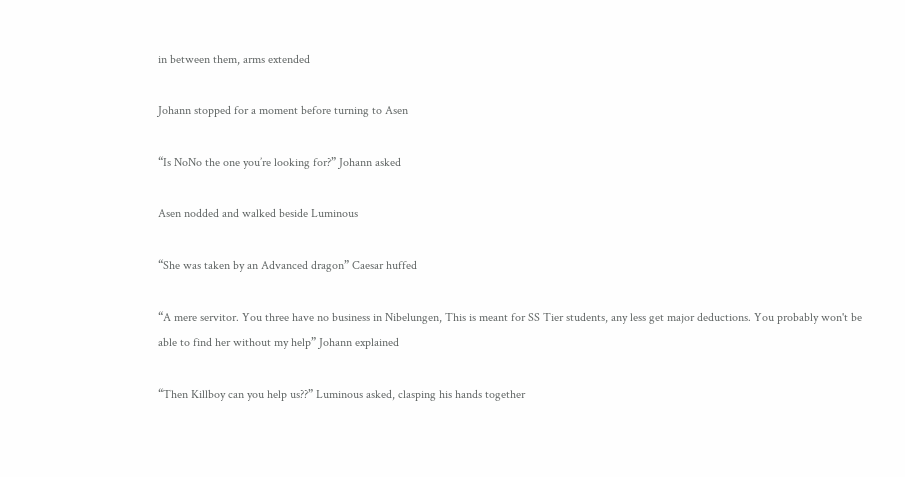in between them, arms extended

Johann stopped for a moment before turning to Asen

“Is NoNo the one you’re looking for?” Johann asked

Asen nodded and walked beside Luminous

“She was taken by an Advanced dragon” Caesar huffed

“A mere servitor. You three have no business in Nibelungen, This is meant for SS Tier students, any less get major deductions. You probably won't be able to find her without my help” Johann explained

“Then Killboy can you help us??” Luminous asked, clasping his hands together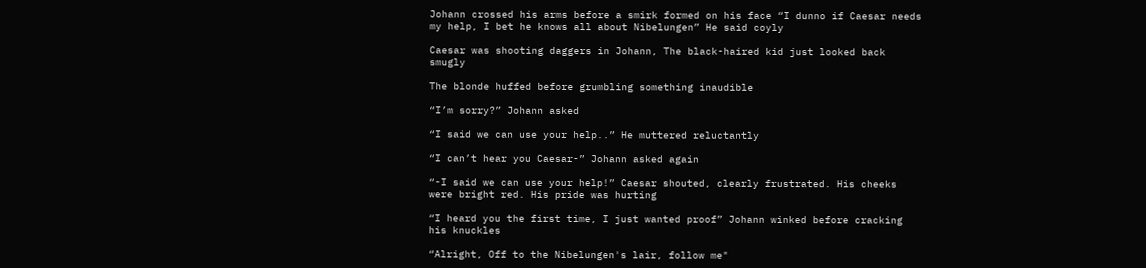Johann crossed his arms before a smirk formed on his face “I dunno if Caesar needs my help, I bet he knows all about Nibelungen” He said coyly

Caesar was shooting daggers in Johann, The black-haired kid just looked back smugly

The blonde huffed before grumbling something inaudible

“I’m sorry?” Johann asked

“I said we can use your help..” He muttered reluctantly

“I can’t hear you Caesar-” Johann asked again

“-I said we can use your help!” Caesar shouted, clearly frustrated. His cheeks were bright red. His pride was hurting

“I heard you the first time, I just wanted proof” Johann winked before cracking his knuckles

“Alright, Off to the Nibelungen's lair, follow me"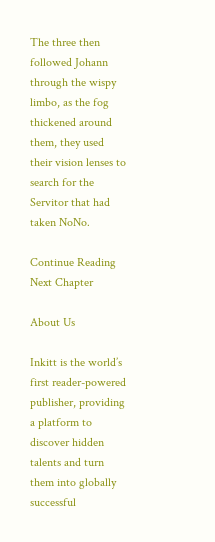The three then followed Johann through the wispy limbo, as the fog thickened around them, they used their vision lenses to search for the Servitor that had taken NoNo.

Continue Reading Next Chapter

About Us

Inkitt is the world’s first reader-powered publisher, providing a platform to discover hidden talents and turn them into globally successful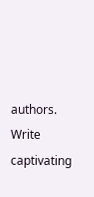authors. Write captivating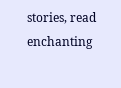stories, read enchanting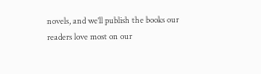novels, and we’ll publish the books our readers love most on our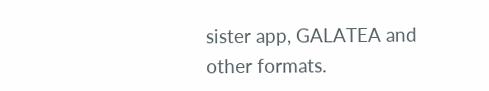sister app, GALATEA and other formats.